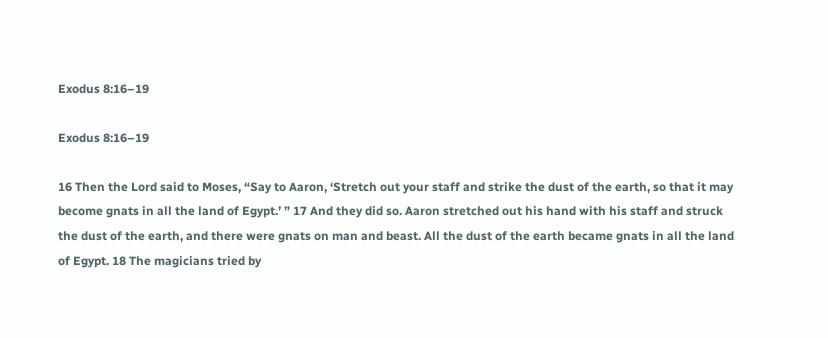Exodus 8:16–19

Exodus 8:16–19

16 Then the Lord said to Moses, “Say to Aaron, ‘Stretch out your staff and strike the dust of the earth, so that it may become gnats in all the land of Egypt.’ ” 17 And they did so. Aaron stretched out his hand with his staff and struck the dust of the earth, and there were gnats on man and beast. All the dust of the earth became gnats in all the land of Egypt. 18 The magicians tried by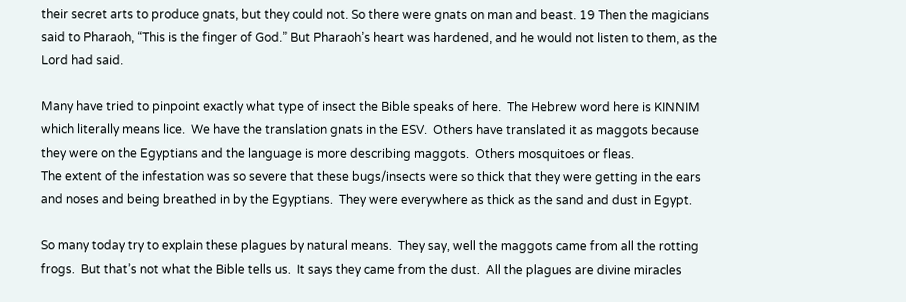their secret arts to produce gnats, but they could not. So there were gnats on man and beast. 19 Then the magicians said to Pharaoh, “This is the finger of God.” But Pharaoh’s heart was hardened, and he would not listen to them, as the Lord had said.

Many have tried to pinpoint exactly what type of insect the Bible speaks of here.  The Hebrew word here is KINNIM which literally means lice.  We have the translation gnats in the ESV.  Others have translated it as maggots because they were on the Egyptians and the language is more describing maggots.  Others mosquitoes or fleas.
The extent of the infestation was so severe that these bugs/insects were so thick that they were getting in the ears and noses and being breathed in by the Egyptians.  They were everywhere as thick as the sand and dust in Egypt.

So many today try to explain these plagues by natural means.  They say, well the maggots came from all the rotting frogs.  But that’s not what the Bible tells us.  It says they came from the dust.  All the plagues are divine miracles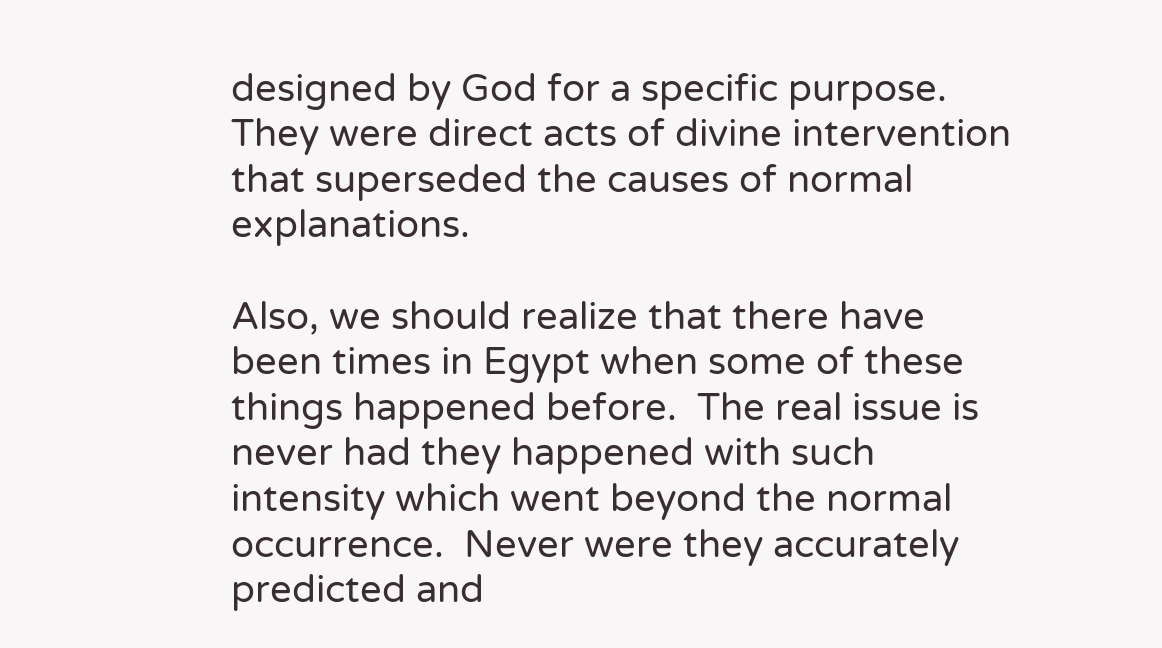designed by God for a specific purpose.  They were direct acts of divine intervention that superseded the causes of normal explanations.

Also, we should realize that there have been times in Egypt when some of these things happened before.  The real issue is never had they happened with such intensity which went beyond the normal occurrence.  Never were they accurately predicted and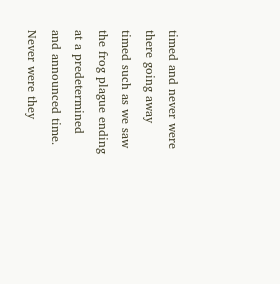timed and never were there going away timed such as we saw the frog plague ending at a predetermined and announced time.  Never were they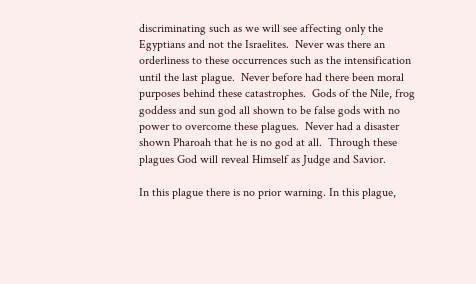discriminating such as we will see affecting only the Egyptians and not the Israelites.  Never was there an orderliness to these occurrences such as the intensification until the last plague.  Never before had there been moral purposes behind these catastrophes.  Gods of the Nile, frog goddess and sun god all shown to be false gods with no power to overcome these plagues.  Never had a disaster shown Pharoah that he is no god at all.  Through these plagues God will reveal Himself as Judge and Savior.

In this plague there is no prior warning. In this plague,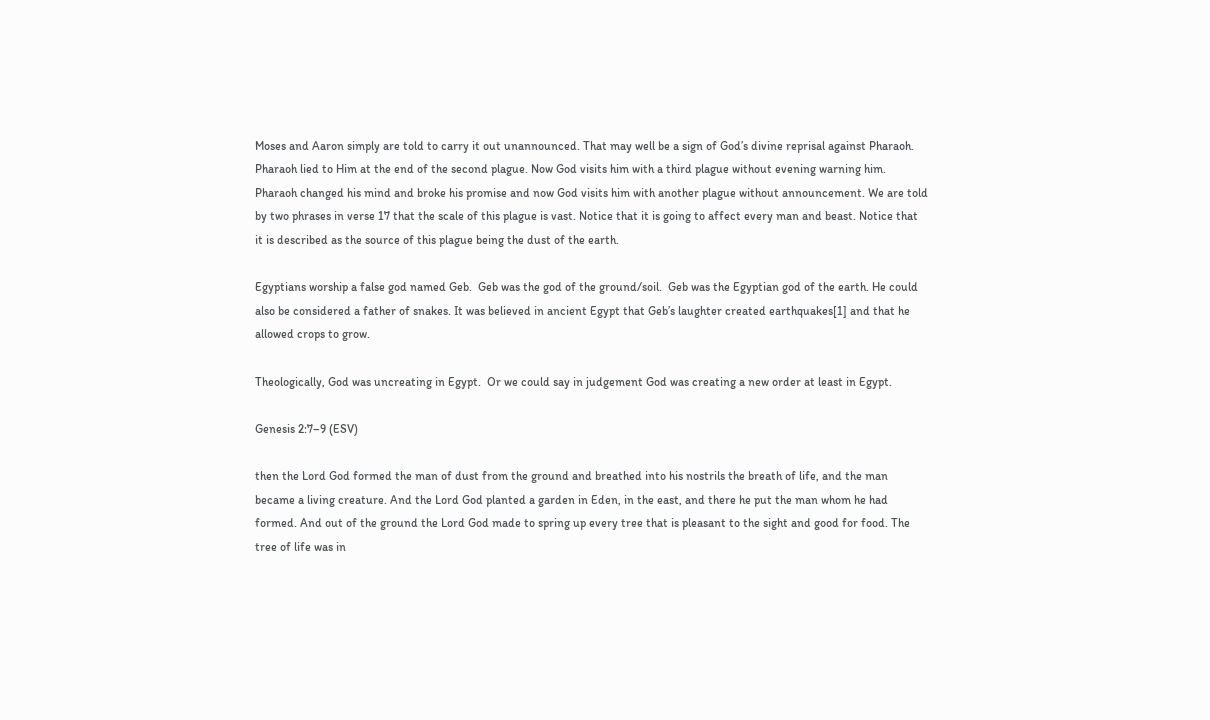Moses and Aaron simply are told to carry it out unannounced. That may well be a sign of God’s divine reprisal against Pharaoh. Pharaoh lied to Him at the end of the second plague. Now God visits him with a third plague without evening warning him. Pharaoh changed his mind and broke his promise and now God visits him with another plague without announcement. We are told by two phrases in verse 17 that the scale of this plague is vast. Notice that it is going to affect every man and beast. Notice that it is described as the source of this plague being the dust of the earth.

Egyptians worship a false god named Geb.  Geb was the god of the ground/soil.  Geb was the Egyptian god of the earth. He could also be considered a father of snakes. It was believed in ancient Egypt that Geb’s laughter created earthquakes[1] and that he allowed crops to grow.

Theologically, God was uncreating in Egypt.  Or we could say in judgement God was creating a new order at least in Egypt.

Genesis 2:7–9 (ESV)

then the Lord God formed the man of dust from the ground and breathed into his nostrils the breath of life, and the man became a living creature. And the Lord God planted a garden in Eden, in the east, and there he put the man whom he had formed. And out of the ground the Lord God made to spring up every tree that is pleasant to the sight and good for food. The tree of life was in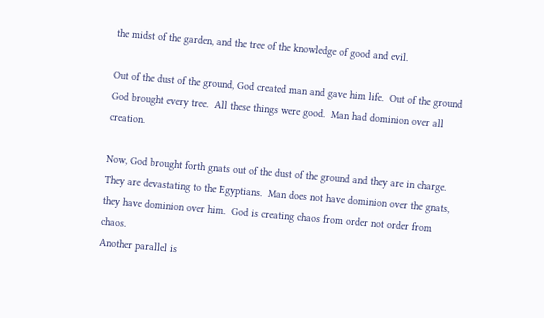the midst of the garden, and the tree of the knowledge of good and evil.

Out of the dust of the ground, God created man and gave him life.  Out of the ground God brought every tree.  All these things were good.  Man had dominion over all creation.

Now, God brought forth gnats out of the dust of the ground and they are in charge.  They are devastating to the Egyptians.  Man does not have dominion over the gnats, they have dominion over him.  God is creating chaos from order not order from chaos.
Another parallel is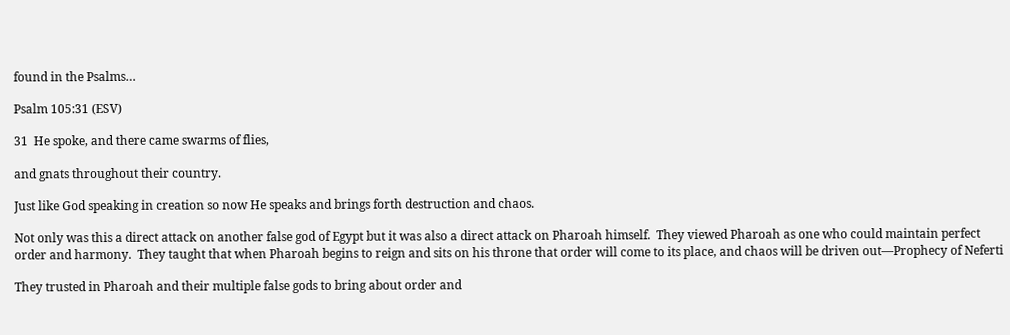found in the Psalms…

Psalm 105:31 (ESV)

31  He spoke, and there came swarms of flies,

and gnats throughout their country.

Just like God speaking in creation so now He speaks and brings forth destruction and chaos.

Not only was this a direct attack on another false god of Egypt but it was also a direct attack on Pharoah himself.  They viewed Pharoah as one who could maintain perfect order and harmony.  They taught that when Pharoah begins to reign and sits on his throne that order will come to its place, and chaos will be driven out—Prophecy of Neferti

They trusted in Pharoah and their multiple false gods to bring about order and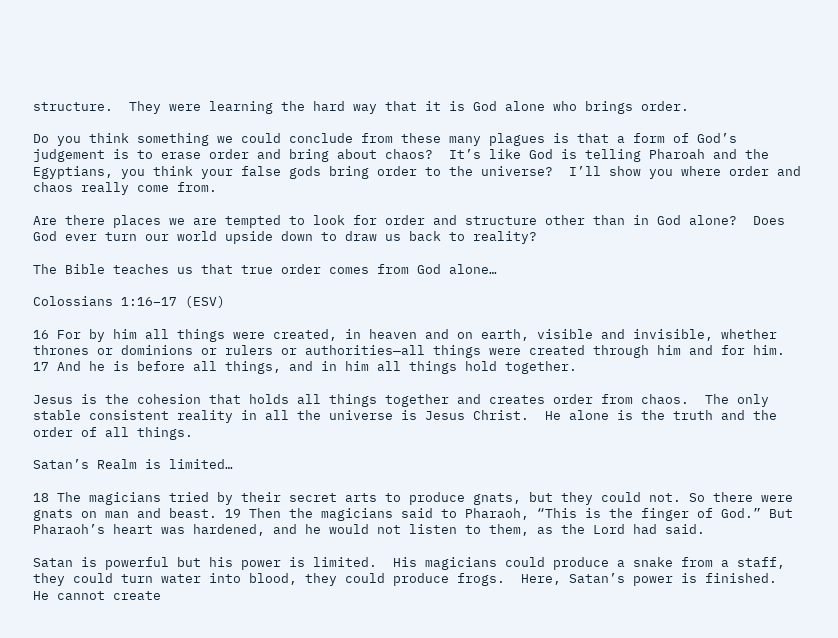structure.  They were learning the hard way that it is God alone who brings order.

Do you think something we could conclude from these many plagues is that a form of God’s judgement is to erase order and bring about chaos?  It’s like God is telling Pharoah and the Egyptians, you think your false gods bring order to the universe?  I’ll show you where order and chaos really come from.

Are there places we are tempted to look for order and structure other than in God alone?  Does God ever turn our world upside down to draw us back to reality?

The Bible teaches us that true order comes from God alone…

Colossians 1:16–17 (ESV)

16 For by him all things were created, in heaven and on earth, visible and invisible, whether thrones or dominions or rulers or authorities—all things were created through him and for him. 17 And he is before all things, and in him all things hold together.

Jesus is the cohesion that holds all things together and creates order from chaos.  The only stable consistent reality in all the universe is Jesus Christ.  He alone is the truth and the order of all things.

Satan’s Realm is limited…

18 The magicians tried by their secret arts to produce gnats, but they could not. So there were gnats on man and beast. 19 Then the magicians said to Pharaoh, “This is the finger of God.” But Pharaoh’s heart was hardened, and he would not listen to them, as the Lord had said.

Satan is powerful but his power is limited.  His magicians could produce a snake from a staff, they could turn water into blood, they could produce frogs.  Here, Satan’s power is finished.  He cannot create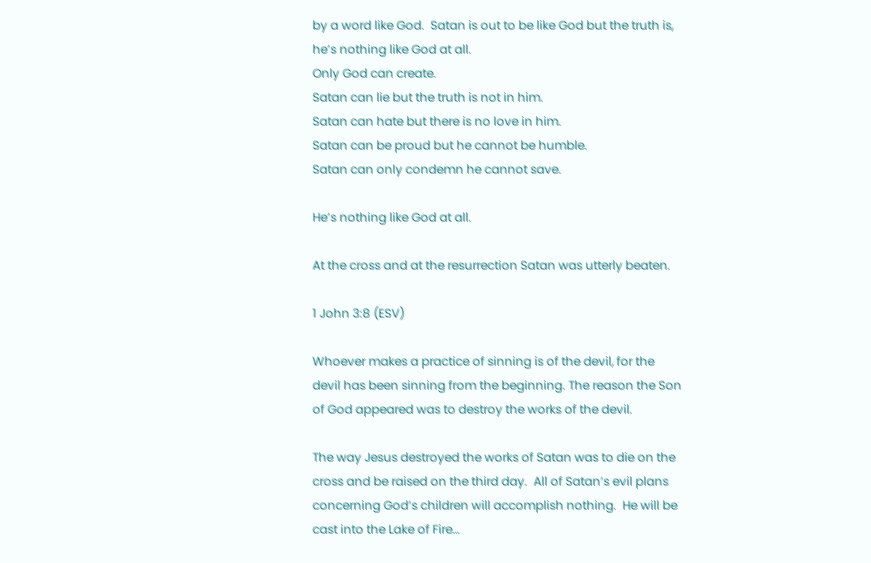by a word like God.  Satan is out to be like God but the truth is, he’s nothing like God at all.
Only God can create.
Satan can lie but the truth is not in him.
Satan can hate but there is no love in him.
Satan can be proud but he cannot be humble.
Satan can only condemn he cannot save.

He’s nothing like God at all.

At the cross and at the resurrection Satan was utterly beaten.

1 John 3:8 (ESV)

Whoever makes a practice of sinning is of the devil, for the devil has been sinning from the beginning. The reason the Son of God appeared was to destroy the works of the devil.

The way Jesus destroyed the works of Satan was to die on the cross and be raised on the third day.  All of Satan’s evil plans concerning God’s children will accomplish nothing.  He will be cast into the Lake of Fire…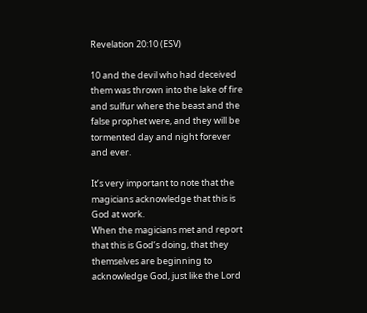Revelation 20:10 (ESV)

10 and the devil who had deceived them was thrown into the lake of fire and sulfur where the beast and the false prophet were, and they will be tormented day and night forever and ever.

It’s very important to note that the magicians acknowledge that this is God at work.
When the magicians met and report that this is God’s doing, that they themselves are beginning to acknowledge God, just like the Lord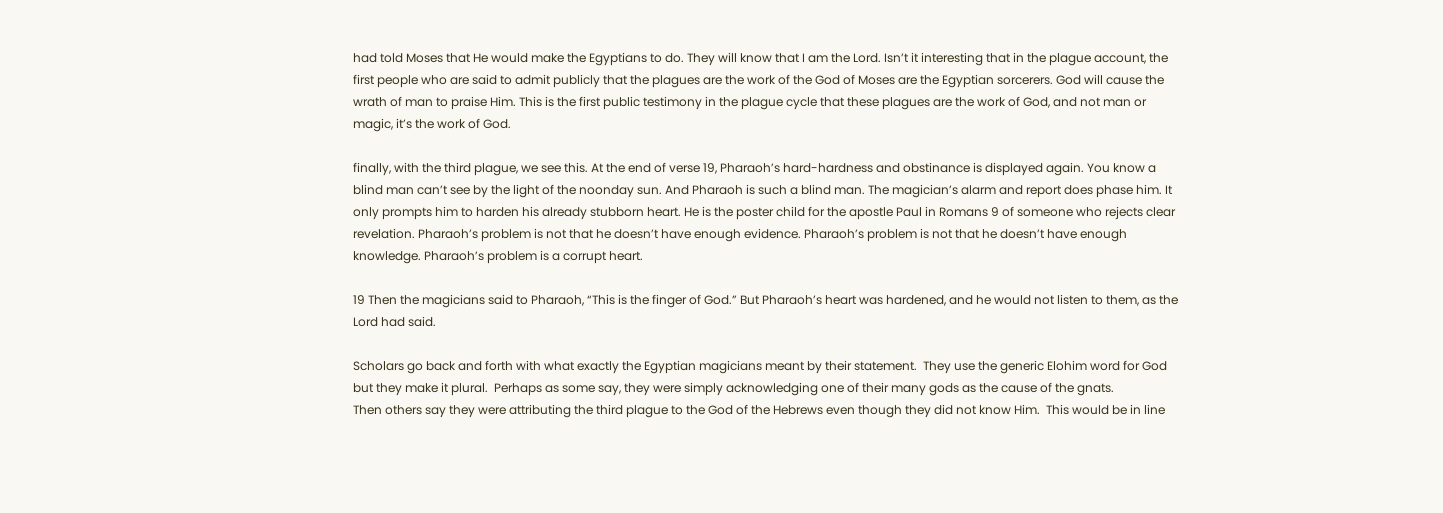had told Moses that He would make the Egyptians to do. They will know that I am the Lord. Isn’t it interesting that in the plague account, the first people who are said to admit publicly that the plagues are the work of the God of Moses are the Egyptian sorcerers. God will cause the wrath of man to praise Him. This is the first public testimony in the plague cycle that these plagues are the work of God, and not man or magic, it’s the work of God.

finally, with the third plague, we see this. At the end of verse 19, Pharaoh’s hard-hardness and obstinance is displayed again. You know a blind man can’t see by the light of the noonday sun. And Pharaoh is such a blind man. The magician’s alarm and report does phase him. It only prompts him to harden his already stubborn heart. He is the poster child for the apostle Paul in Romans 9 of someone who rejects clear revelation. Pharaoh’s problem is not that he doesn’t have enough evidence. Pharaoh’s problem is not that he doesn’t have enough knowledge. Pharaoh’s problem is a corrupt heart.

19 Then the magicians said to Pharaoh, “This is the finger of God.” But Pharaoh’s heart was hardened, and he would not listen to them, as the Lord had said.

Scholars go back and forth with what exactly the Egyptian magicians meant by their statement.  They use the generic Elohim word for God but they make it plural.  Perhaps as some say, they were simply acknowledging one of their many gods as the cause of the gnats.
Then others say they were attributing the third plague to the God of the Hebrews even though they did not know Him.  This would be in line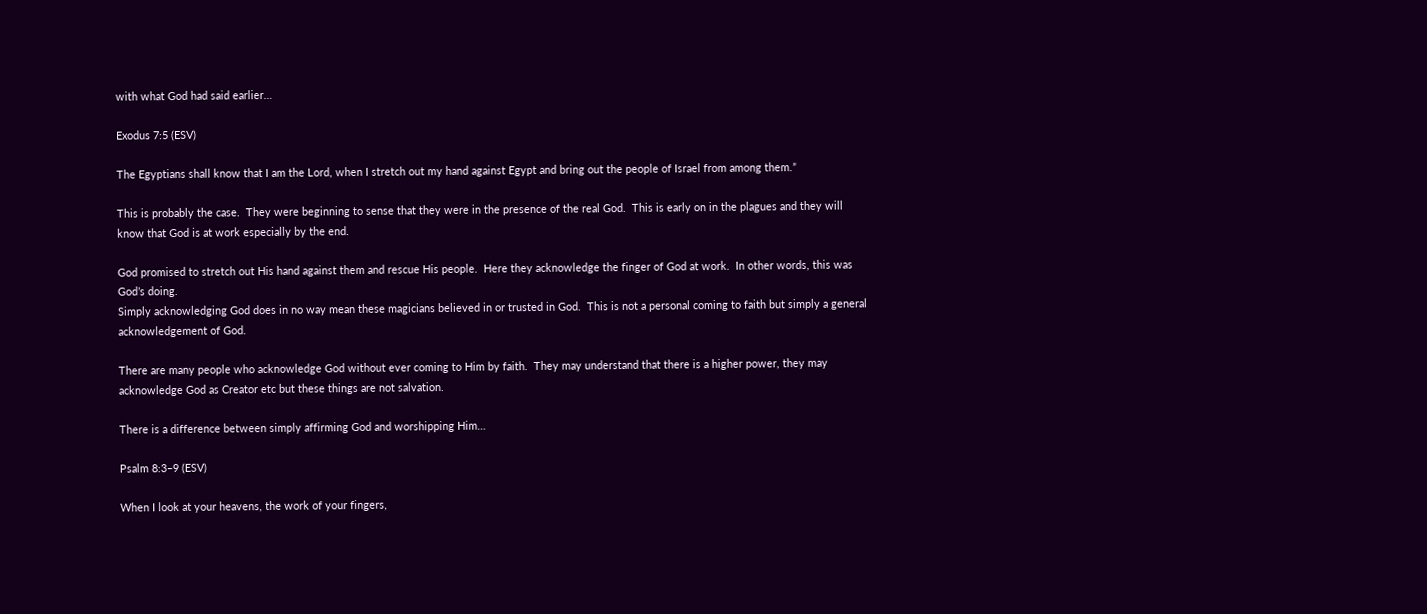with what God had said earlier…

Exodus 7:5 (ESV)

The Egyptians shall know that I am the Lord, when I stretch out my hand against Egypt and bring out the people of Israel from among them.”

This is probably the case.  They were beginning to sense that they were in the presence of the real God.  This is early on in the plagues and they will know that God is at work especially by the end.

God promised to stretch out His hand against them and rescue His people.  Here they acknowledge the finger of God at work.  In other words, this was God’s doing.
Simply acknowledging God does in no way mean these magicians believed in or trusted in God.  This is not a personal coming to faith but simply a general acknowledgement of God.

There are many people who acknowledge God without ever coming to Him by faith.  They may understand that there is a higher power, they may acknowledge God as Creator etc but these things are not salvation.

There is a difference between simply affirming God and worshipping Him…

Psalm 8:3–9 (ESV)

When I look at your heavens, the work of your fingers,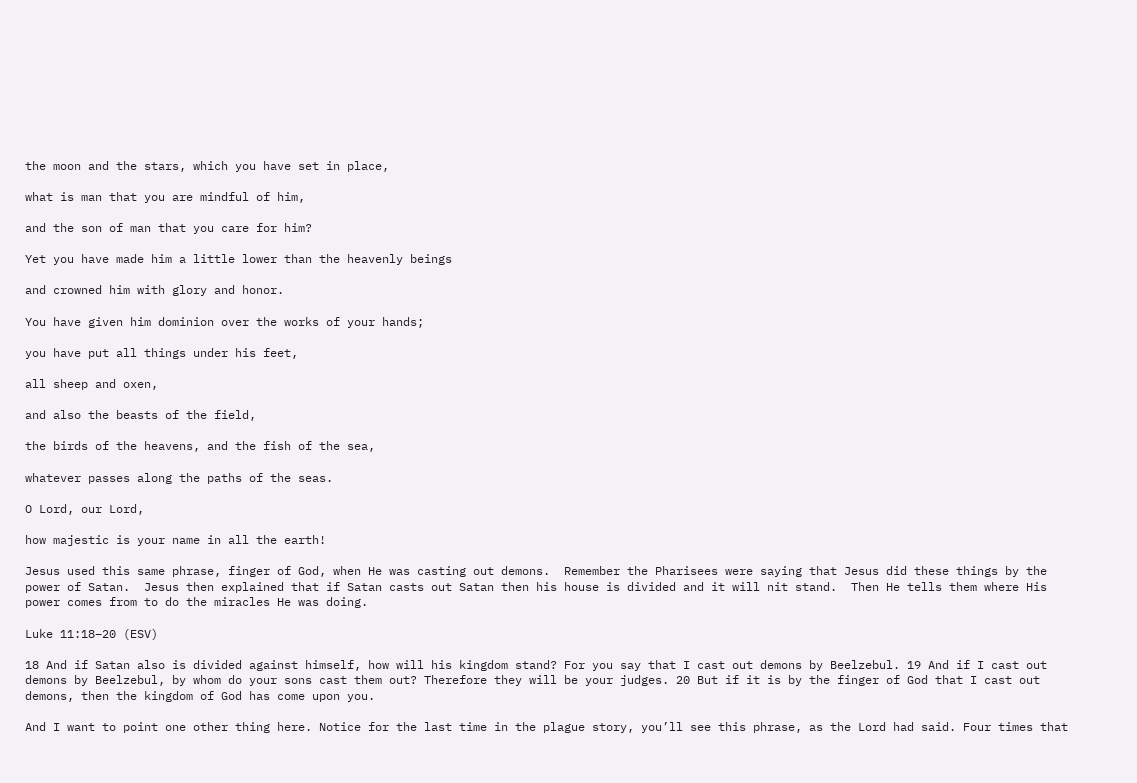the moon and the stars, which you have set in place,

what is man that you are mindful of him,

and the son of man that you care for him?

Yet you have made him a little lower than the heavenly beings

and crowned him with glory and honor.

You have given him dominion over the works of your hands;

you have put all things under his feet,

all sheep and oxen,

and also the beasts of the field,

the birds of the heavens, and the fish of the sea,

whatever passes along the paths of the seas.

O Lord, our Lord,

how majestic is your name in all the earth!

Jesus used this same phrase, finger of God, when He was casting out demons.  Remember the Pharisees were saying that Jesus did these things by the power of Satan.  Jesus then explained that if Satan casts out Satan then his house is divided and it will nit stand.  Then He tells them where His power comes from to do the miracles He was doing.

Luke 11:18–20 (ESV)

18 And if Satan also is divided against himself, how will his kingdom stand? For you say that I cast out demons by Beelzebul. 19 And if I cast out demons by Beelzebul, by whom do your sons cast them out? Therefore they will be your judges. 20 But if it is by the finger of God that I cast out demons, then the kingdom of God has come upon you.

And I want to point one other thing here. Notice for the last time in the plague story, you’ll see this phrase, as the Lord had said. Four times that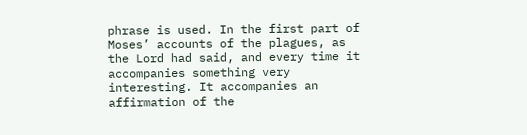phrase is used. In the first part of Moses’ accounts of the plagues, as the Lord had said, and every time it accompanies something very interesting. It accompanies an affirmation of the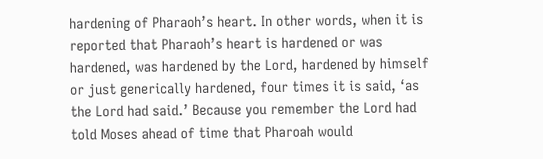hardening of Pharaoh’s heart. In other words, when it is reported that Pharaoh’s heart is hardened or was hardened, was hardened by the Lord, hardened by himself or just generically hardened, four times it is said, ‘as the Lord had said.’ Because you remember the Lord had told Moses ahead of time that Pharoah would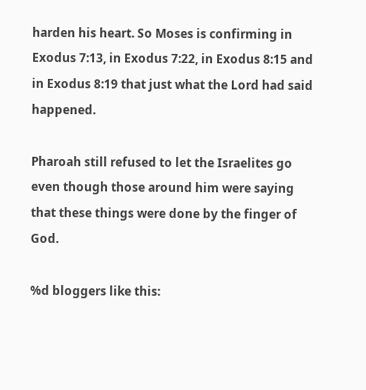harden his heart. So Moses is confirming in Exodus 7:13, in Exodus 7:22, in Exodus 8:15 and in Exodus 8:19 that just what the Lord had said happened.

Pharoah still refused to let the Israelites go even though those around him were saying that these things were done by the finger of God.

%d bloggers like this: